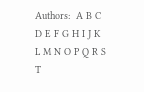Authors:  A B C D E F G H I J K L M N O P Q R S T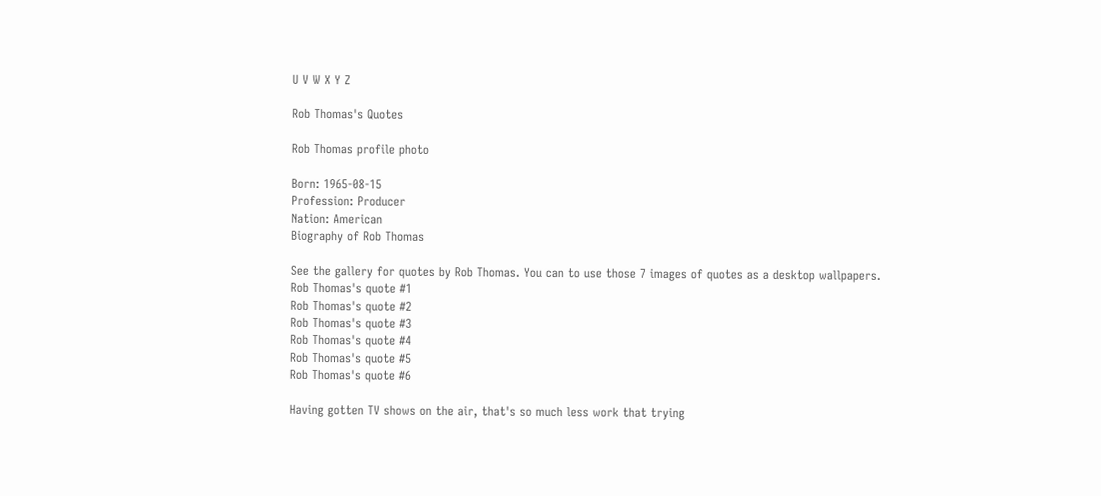U V W X Y Z

Rob Thomas's Quotes

Rob Thomas profile photo

Born: 1965-08-15
Profession: Producer
Nation: American
Biography of Rob Thomas

See the gallery for quotes by Rob Thomas. You can to use those 7 images of quotes as a desktop wallpapers.
Rob Thomas's quote #1
Rob Thomas's quote #2
Rob Thomas's quote #3
Rob Thomas's quote #4
Rob Thomas's quote #5
Rob Thomas's quote #6

Having gotten TV shows on the air, that's so much less work that trying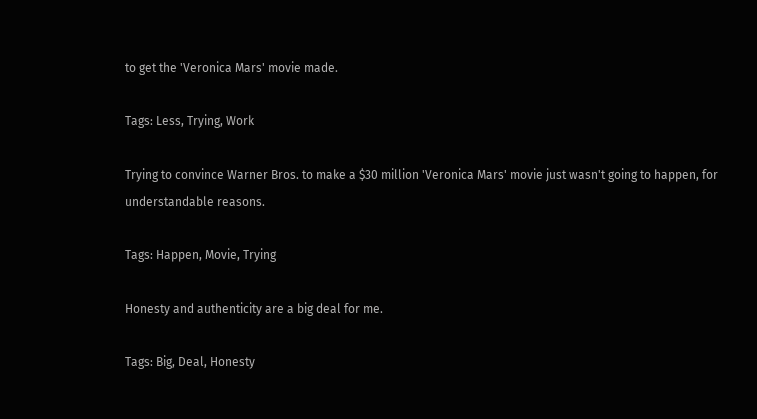to get the 'Veronica Mars' movie made.

Tags: Less, Trying, Work

Trying to convince Warner Bros. to make a $30 million 'Veronica Mars' movie just wasn't going to happen, for understandable reasons.

Tags: Happen, Movie, Trying

Honesty and authenticity are a big deal for me.

Tags: Big, Deal, Honesty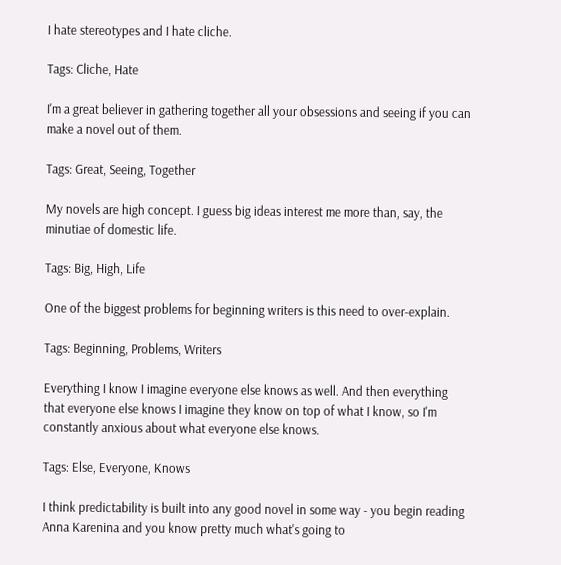I hate stereotypes and I hate cliche.

Tags: Cliche, Hate

I'm a great believer in gathering together all your obsessions and seeing if you can make a novel out of them.

Tags: Great, Seeing, Together

My novels are high concept. I guess big ideas interest me more than, say, the minutiae of domestic life.

Tags: Big, High, Life

One of the biggest problems for beginning writers is this need to over-explain.

Tags: Beginning, Problems, Writers

Everything I know I imagine everyone else knows as well. And then everything that everyone else knows I imagine they know on top of what I know, so I'm constantly anxious about what everyone else knows.

Tags: Else, Everyone, Knows

I think predictability is built into any good novel in some way - you begin reading Anna Karenina and you know pretty much what's going to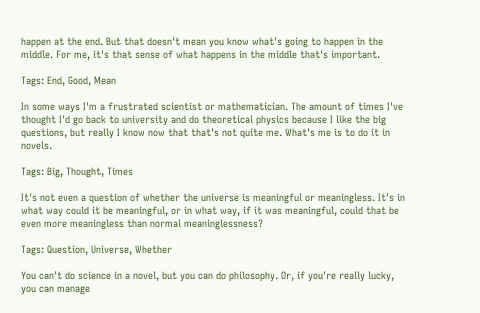happen at the end. But that doesn't mean you know what's going to happen in the middle. For me, it's that sense of what happens in the middle that's important.

Tags: End, Good, Mean

In some ways I'm a frustrated scientist or mathematician. The amount of times I've thought I'd go back to university and do theoretical physics because I like the big questions, but really I know now that that's not quite me. What's me is to do it in novels.

Tags: Big, Thought, Times

It's not even a question of whether the universe is meaningful or meaningless. It's in what way could it be meaningful, or in what way, if it was meaningful, could that be even more meaningless than normal meaninglessness?

Tags: Question, Universe, Whether

You can't do science in a novel, but you can do philosophy. Or, if you're really lucky, you can manage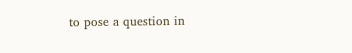to pose a question in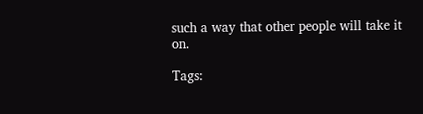such a way that other people will take it on.

Tags: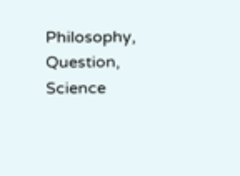Philosophy, Question, Science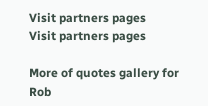Visit partners pages
Visit partners pages

More of quotes gallery for Rob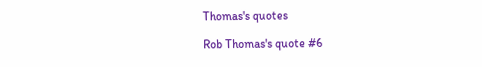Thomas's quotes

Rob Thomas's quote #6